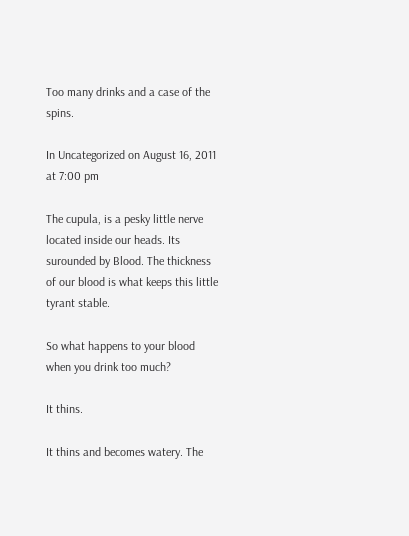Too many drinks and a case of the spins.

In Uncategorized on August 16, 2011 at 7:00 pm

The cupula, is a pesky little nerve located inside our heads. Its surounded by Blood. The thickness of our blood is what keeps this little tyrant stable.

So what happens to your blood when you drink too much?

It thins.

It thins and becomes watery. The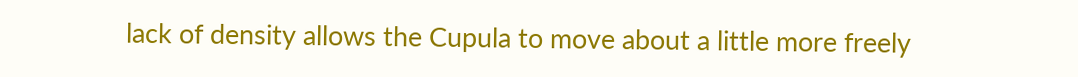lack of density allows the Cupula to move about a little more freely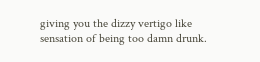giving you the dizzy vertigo like sensation of being too damn drunk.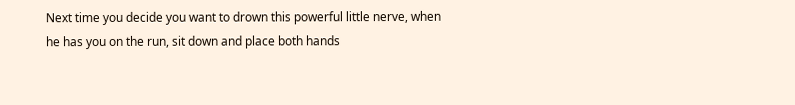Next time you decide you want to drown this powerful little nerve, when he has you on the run, sit down and place both hands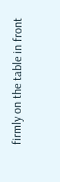firmly on the table in front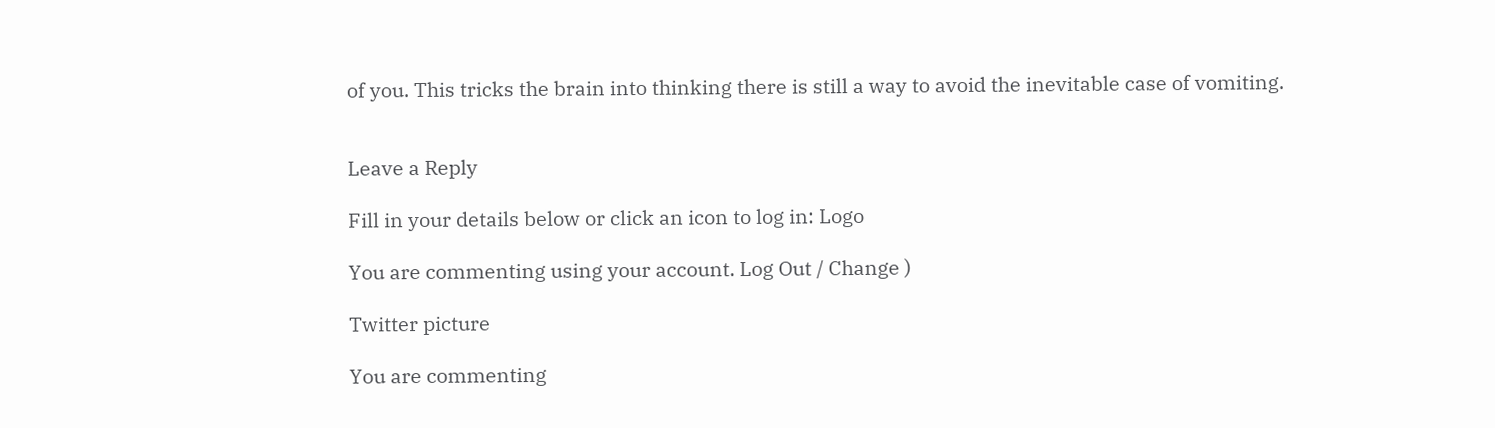of you. This tricks the brain into thinking there is still a way to avoid the inevitable case of vomiting.


Leave a Reply

Fill in your details below or click an icon to log in: Logo

You are commenting using your account. Log Out / Change )

Twitter picture

You are commenting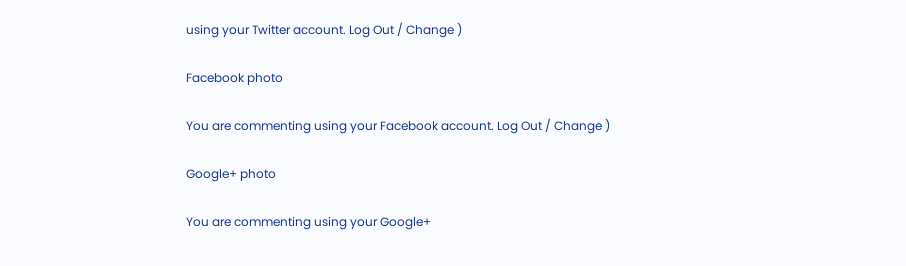using your Twitter account. Log Out / Change )

Facebook photo

You are commenting using your Facebook account. Log Out / Change )

Google+ photo

You are commenting using your Google+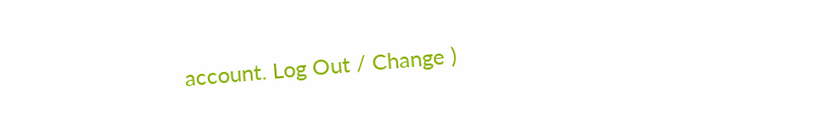account. Log Out / Change )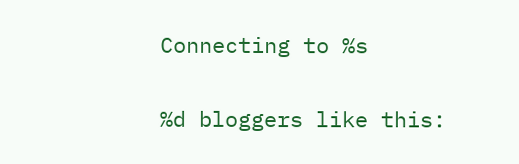Connecting to %s

%d bloggers like this: